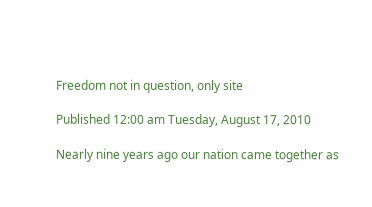Freedom not in question, only site

Published 12:00 am Tuesday, August 17, 2010

Nearly nine years ago our nation came together as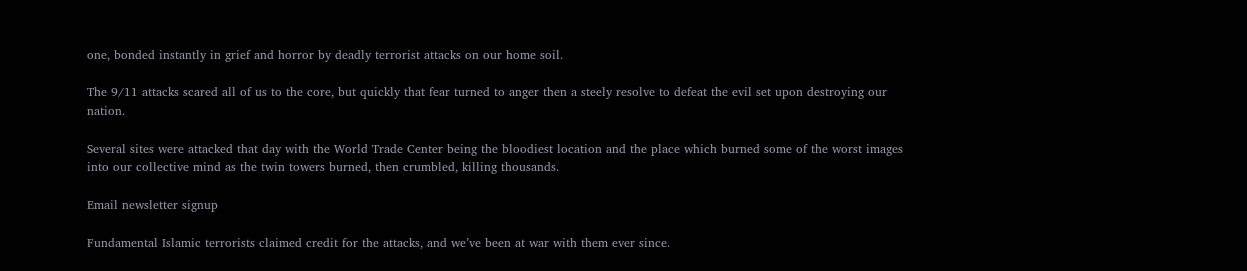one, bonded instantly in grief and horror by deadly terrorist attacks on our home soil.

The 9/11 attacks scared all of us to the core, but quickly that fear turned to anger then a steely resolve to defeat the evil set upon destroying our nation.

Several sites were attacked that day with the World Trade Center being the bloodiest location and the place which burned some of the worst images into our collective mind as the twin towers burned, then crumbled, killing thousands.

Email newsletter signup

Fundamental Islamic terrorists claimed credit for the attacks, and we’ve been at war with them ever since.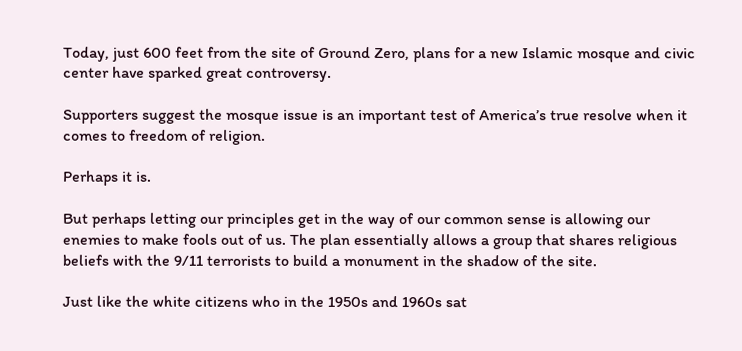Today, just 600 feet from the site of Ground Zero, plans for a new Islamic mosque and civic center have sparked great controversy.

Supporters suggest the mosque issue is an important test of America’s true resolve when it comes to freedom of religion.

Perhaps it is.

But perhaps letting our principles get in the way of our common sense is allowing our enemies to make fools out of us. The plan essentially allows a group that shares religious beliefs with the 9/11 terrorists to build a monument in the shadow of the site.

Just like the white citizens who in the 1950s and 1960s sat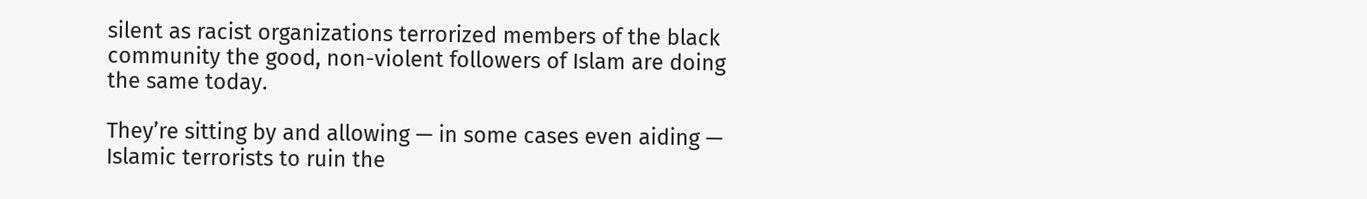silent as racist organizations terrorized members of the black community the good, non-violent followers of Islam are doing the same today.

They’re sitting by and allowing — in some cases even aiding — Islamic terrorists to ruin the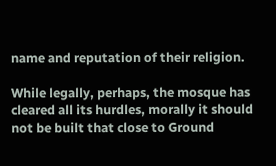name and reputation of their religion.

While legally, perhaps, the mosque has cleared all its hurdles, morally it should not be built that close to Ground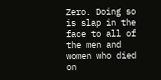Zero. Doing so is slap in the face to all of the men and women who died on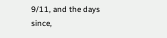9/11, and the days since,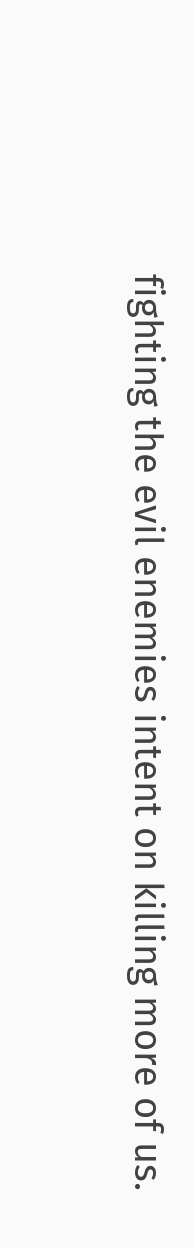fighting the evil enemies intent on killing more of us.